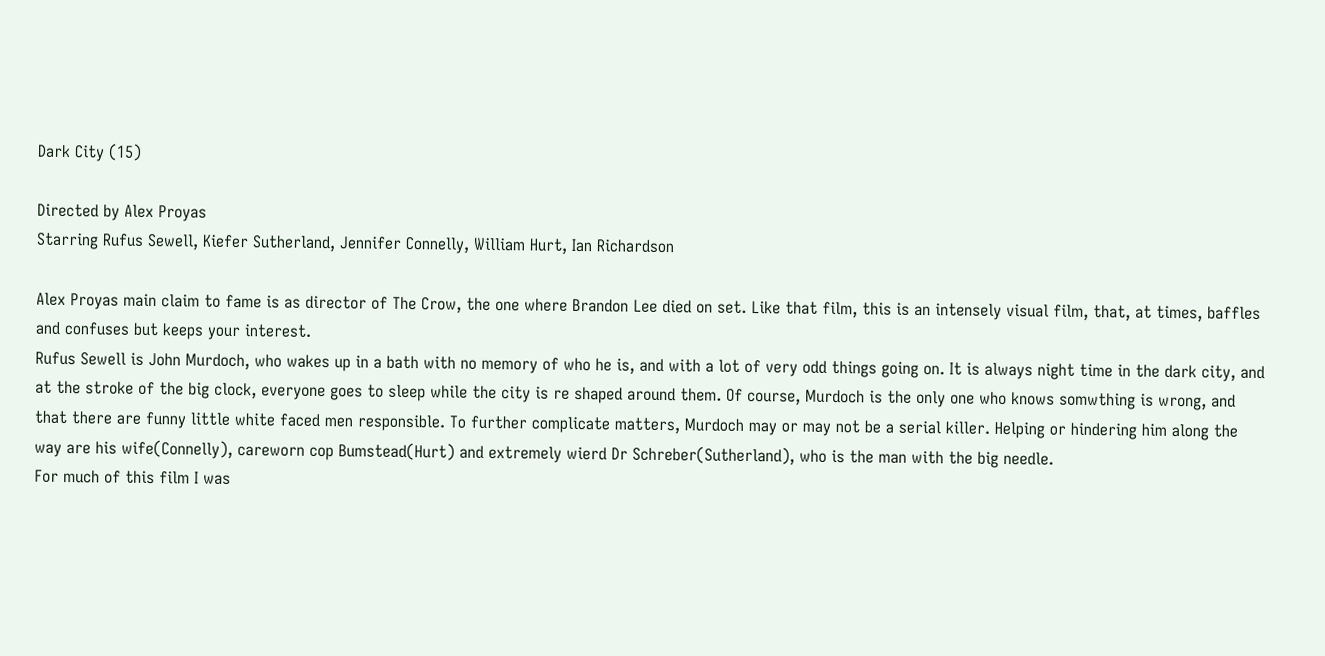Dark City (15)

Directed by Alex Proyas
Starring Rufus Sewell, Kiefer Sutherland, Jennifer Connelly, William Hurt, Ian Richardson

Alex Proyas main claim to fame is as director of The Crow, the one where Brandon Lee died on set. Like that film, this is an intensely visual film, that, at times, baffles and confuses but keeps your interest.
Rufus Sewell is John Murdoch, who wakes up in a bath with no memory of who he is, and with a lot of very odd things going on. It is always night time in the dark city, and at the stroke of the big clock, everyone goes to sleep while the city is re shaped around them. Of course, Murdoch is the only one who knows somwthing is wrong, and that there are funny little white faced men responsible. To further complicate matters, Murdoch may or may not be a serial killer. Helping or hindering him along the way are his wife(Connelly), careworn cop Bumstead(Hurt) and extremely wierd Dr Schreber(Sutherland), who is the man with the big needle.
For much of this film I was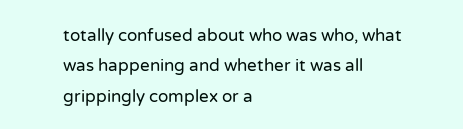totally confused about who was who, what was happening and whether it was all grippingly complex or a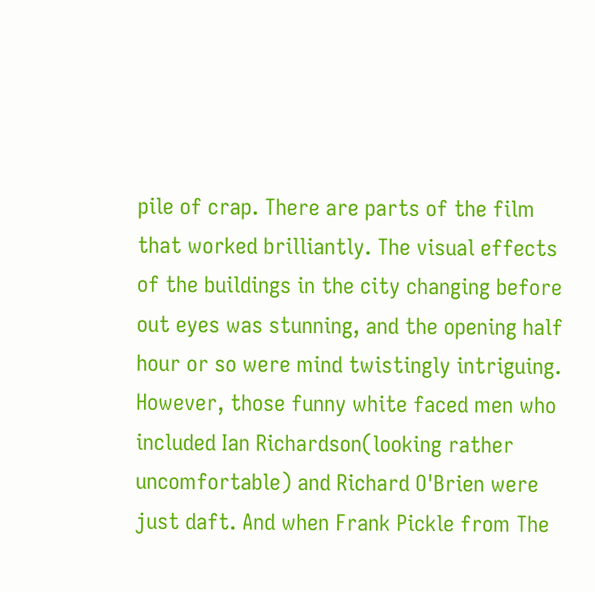pile of crap. There are parts of the film that worked brilliantly. The visual effects of the buildings in the city changing before out eyes was stunning, and the opening half hour or so were mind twistingly intriguing. However, those funny white faced men who included Ian Richardson(looking rather uncomfortable) and Richard O'Brien were just daft. And when Frank Pickle from The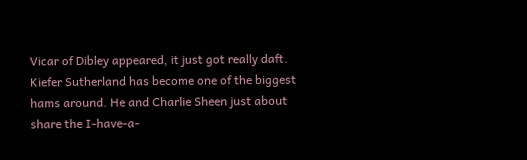Vicar of Dibley appeared, it just got really daft. Kiefer Sutherland has become one of the biggest hams around. He and Charlie Sheen just about share the I-have-a-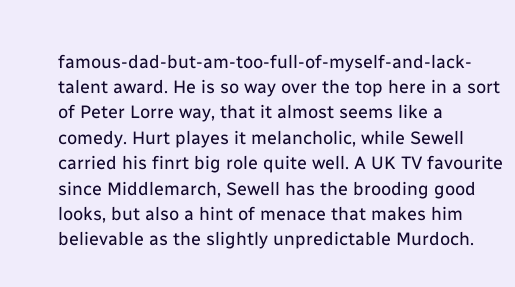famous-dad-but-am-too-full-of-myself-and-lack-talent award. He is so way over the top here in a sort of Peter Lorre way, that it almost seems like a comedy. Hurt playes it melancholic, while Sewell carried his finrt big role quite well. A UK TV favourite since Middlemarch, Sewell has the brooding good looks, but also a hint of menace that makes him believable as the slightly unpredictable Murdoch.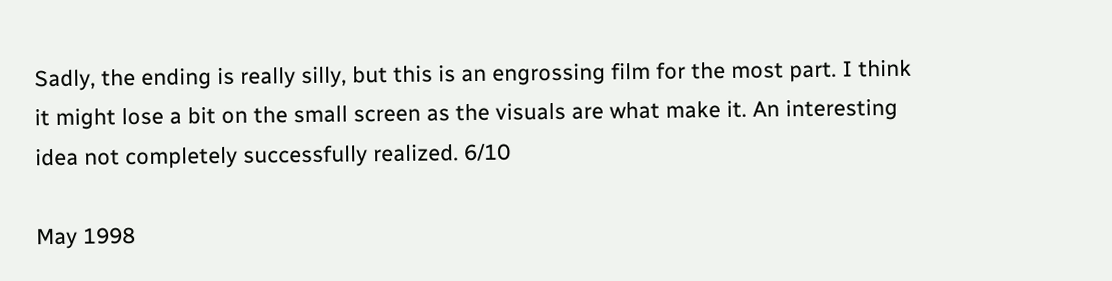Sadly, the ending is really silly, but this is an engrossing film for the most part. I think it might lose a bit on the small screen as the visuals are what make it. An interesting idea not completely successfully realized. 6/10

May 1998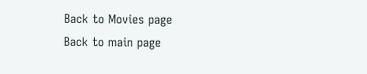Back to Movies page
Back to main page